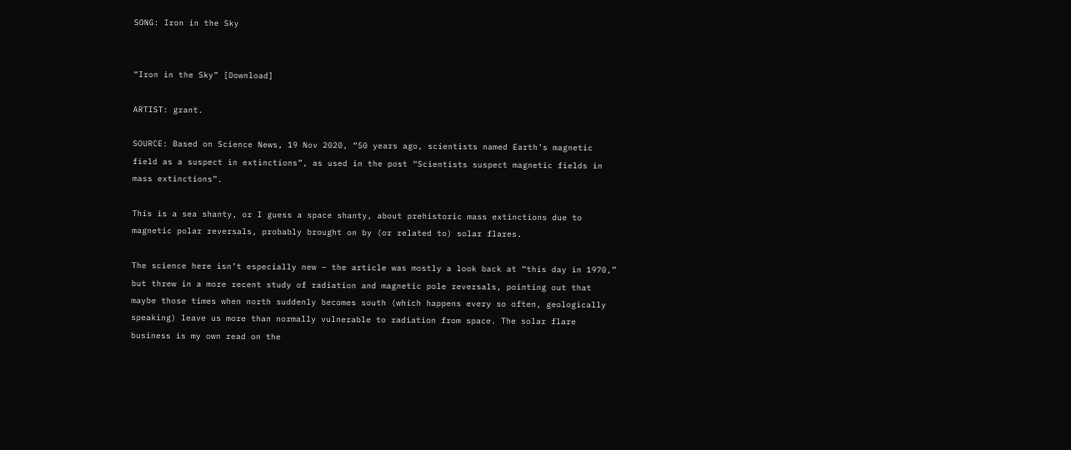SONG: Iron in the Sky


“Iron in the Sky” [Download]

ARTIST: grant.

SOURCE: Based on Science News, 19 Nov 2020, “50 years ago, scientists named Earth’s magnetic field as a suspect in extinctions”, as used in the post “Scientists suspect magnetic fields in mass extinctions”.

This is a sea shanty, or I guess a space shanty, about prehistoric mass extinctions due to magnetic polar reversals, probably brought on by (or related to) solar flares.

The science here isn’t especially new – the article was mostly a look back at “this day in 1970,” but threw in a more recent study of radiation and magnetic pole reversals, pointing out that maybe those times when north suddenly becomes south (which happens every so often, geologically speaking) leave us more than normally vulnerable to radiation from space. The solar flare business is my own read on the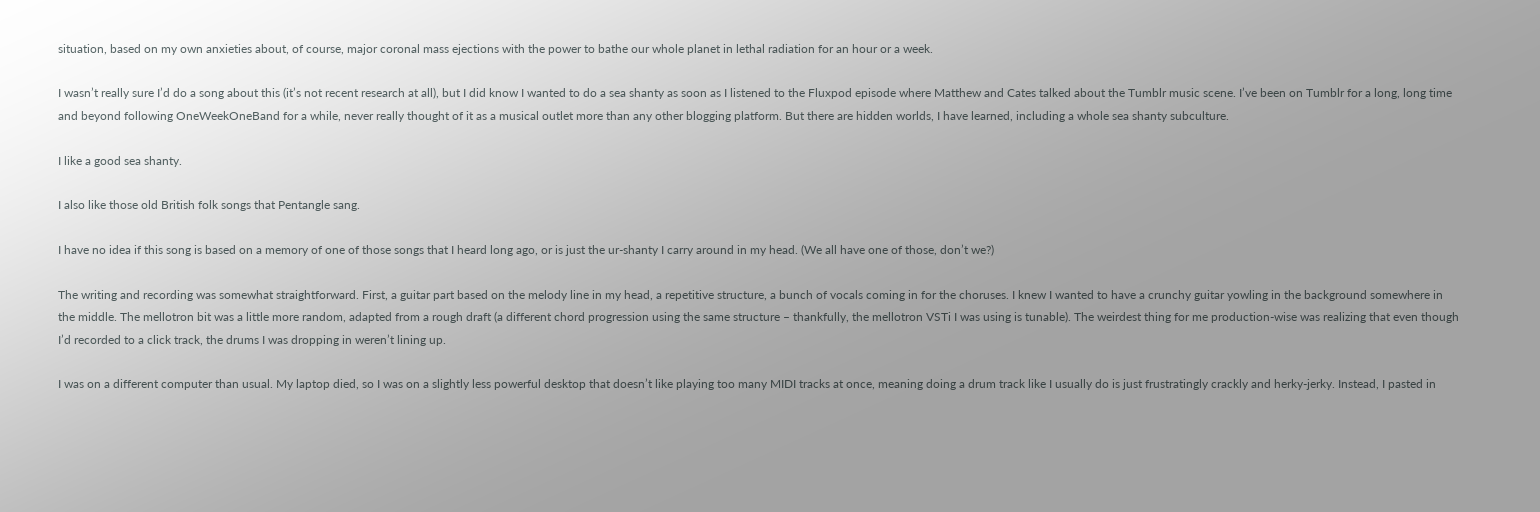situation, based on my own anxieties about, of course, major coronal mass ejections with the power to bathe our whole planet in lethal radiation for an hour or a week.

I wasn’t really sure I’d do a song about this (it’s not recent research at all), but I did know I wanted to do a sea shanty as soon as I listened to the Fluxpod episode where Matthew and Cates talked about the Tumblr music scene. I’ve been on Tumblr for a long, long time and beyond following OneWeekOneBand for a while, never really thought of it as a musical outlet more than any other blogging platform. But there are hidden worlds, I have learned, including a whole sea shanty subculture.

I like a good sea shanty.

I also like those old British folk songs that Pentangle sang.

I have no idea if this song is based on a memory of one of those songs that I heard long ago, or is just the ur-shanty I carry around in my head. (We all have one of those, don’t we?)

The writing and recording was somewhat straightforward. First, a guitar part based on the melody line in my head, a repetitive structure, a bunch of vocals coming in for the choruses. I knew I wanted to have a crunchy guitar yowling in the background somewhere in the middle. The mellotron bit was a little more random, adapted from a rough draft (a different chord progression using the same structure – thankfully, the mellotron VSTi I was using is tunable). The weirdest thing for me production-wise was realizing that even though I’d recorded to a click track, the drums I was dropping in weren’t lining up.

I was on a different computer than usual. My laptop died, so I was on a slightly less powerful desktop that doesn’t like playing too many MIDI tracks at once, meaning doing a drum track like I usually do is just frustratingly crackly and herky-jerky. Instead, I pasted in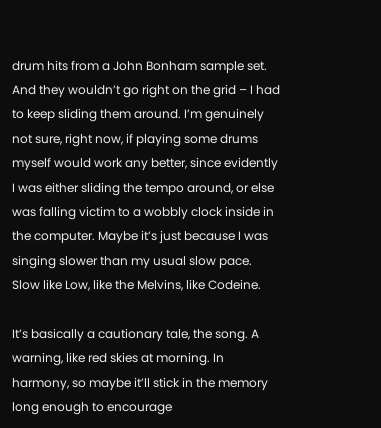drum hits from a John Bonham sample set. And they wouldn’t go right on the grid – I had to keep sliding them around. I’m genuinely not sure, right now, if playing some drums myself would work any better, since evidently I was either sliding the tempo around, or else was falling victim to a wobbly clock inside in the computer. Maybe it’s just because I was singing slower than my usual slow pace. Slow like Low, like the Melvins, like Codeine.

It’s basically a cautionary tale, the song. A warning, like red skies at morning. In harmony, so maybe it’ll stick in the memory long enough to encourage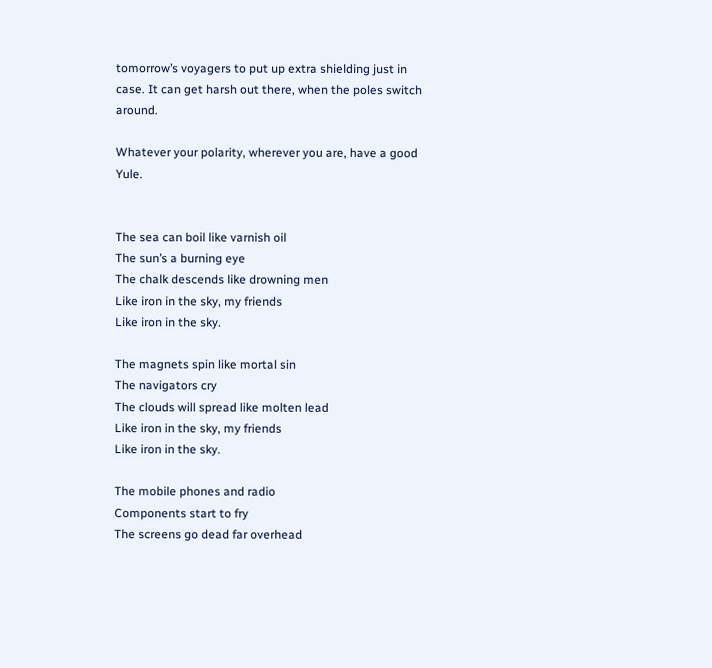tomorrow’s voyagers to put up extra shielding just in case. It can get harsh out there, when the poles switch around.

Whatever your polarity, wherever you are, have a good Yule.


The sea can boil like varnish oil
The sun’s a burning eye
The chalk descends like drowning men
Like iron in the sky, my friends
Like iron in the sky.

The magnets spin like mortal sin
The navigators cry
The clouds will spread like molten lead
Like iron in the sky, my friends
Like iron in the sky.

The mobile phones and radio
Components start to fry
The screens go dead far overhead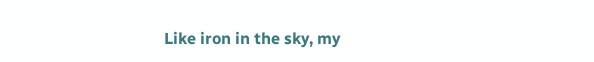Like iron in the sky, my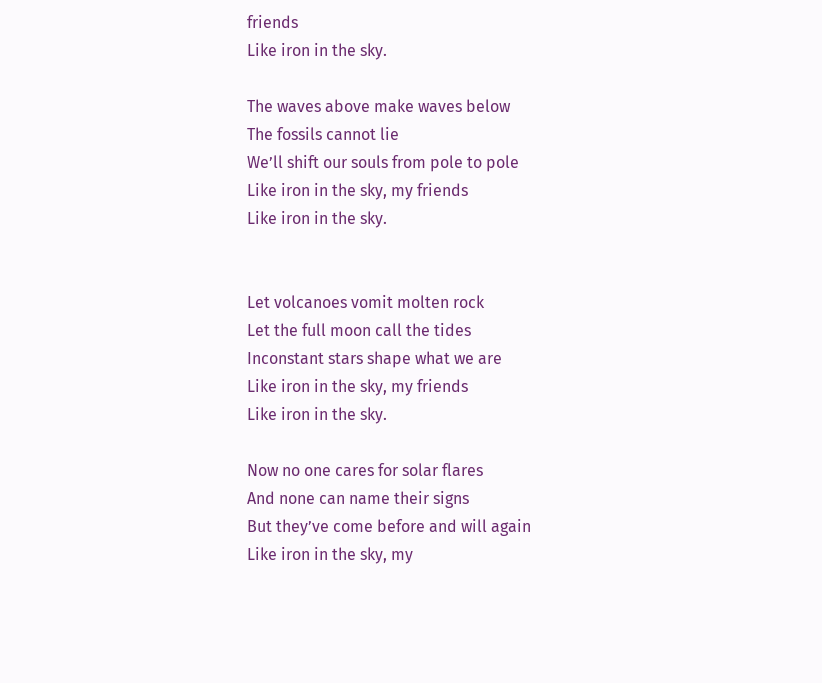friends
Like iron in the sky.

The waves above make waves below
The fossils cannot lie
We’ll shift our souls from pole to pole
Like iron in the sky, my friends
Like iron in the sky.


Let volcanoes vomit molten rock
Let the full moon call the tides
Inconstant stars shape what we are
Like iron in the sky, my friends
Like iron in the sky.

Now no one cares for solar flares
And none can name their signs
But they’ve come before and will again
Like iron in the sky, my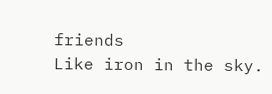friends
Like iron in the sky.